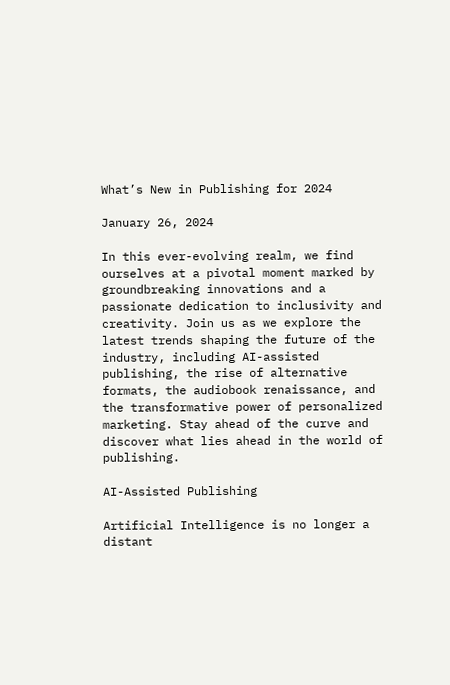What’s New in Publishing for 2024

January 26, 2024

In this ever-evolving realm, we find ourselves at a pivotal moment marked by groundbreaking innovations and a passionate dedication to inclusivity and creativity. Join us as we explore the latest trends shaping the future of the industry, including AI-assisted publishing, the rise of alternative formats, the audiobook renaissance, and the transformative power of personalized marketing. Stay ahead of the curve and discover what lies ahead in the world of publishing.

AI-Assisted Publishing

Artificial Intelligence is no longer a distant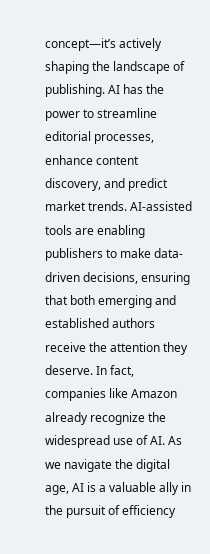concept—it’s actively shaping the landscape of publishing. AI has the power to streamline editorial processes, enhance content discovery, and predict market trends. AI-assisted tools are enabling publishers to make data-driven decisions, ensuring that both emerging and established authors receive the attention they deserve. In fact, companies like Amazon already recognize the widespread use of AI. As we navigate the digital age, AI is a valuable ally in the pursuit of efficiency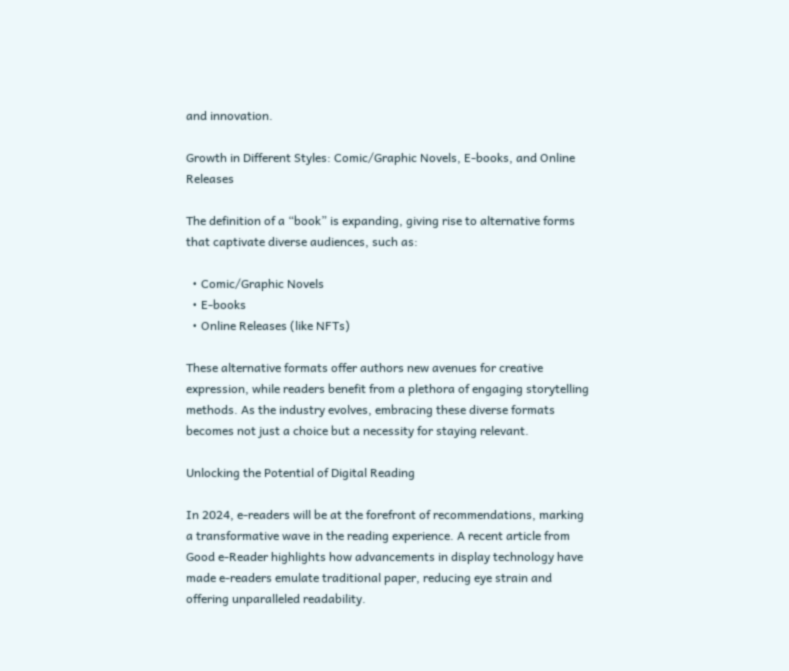and innovation.

Growth in Different Styles: Comic/Graphic Novels, E-books, and Online Releases

The definition of a “book” is expanding, giving rise to alternative forms that captivate diverse audiences, such as:

  • Comic/Graphic Novels
  • E-books
  • Online Releases (like NFTs)

These alternative formats offer authors new avenues for creative expression, while readers benefit from a plethora of engaging storytelling methods. As the industry evolves, embracing these diverse formats becomes not just a choice but a necessity for staying relevant.

Unlocking the Potential of Digital Reading

In 2024, e-readers will be at the forefront of recommendations, marking a transformative wave in the reading experience. A recent article from Good e-Reader highlights how advancements in display technology have made e-readers emulate traditional paper, reducing eye strain and offering unparalleled readability.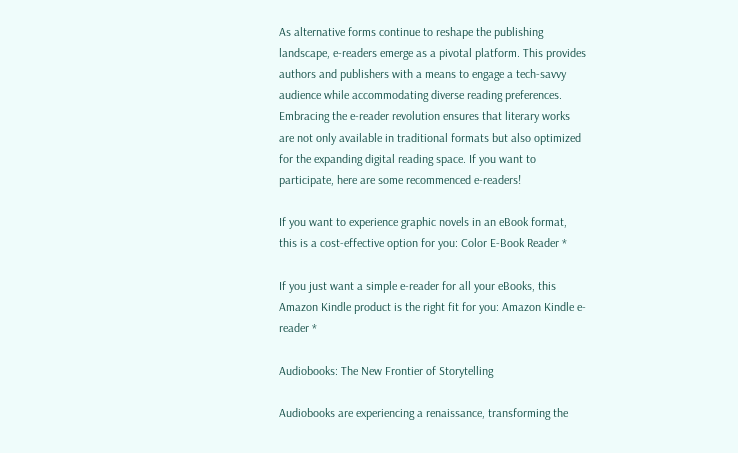As alternative forms continue to reshape the publishing landscape, e-readers emerge as a pivotal platform. This provides authors and publishers with a means to engage a tech-savvy audience while accommodating diverse reading preferences. Embracing the e-reader revolution ensures that literary works are not only available in traditional formats but also optimized for the expanding digital reading space. If you want to participate, here are some recommenced e-readers!

If you want to experience graphic novels in an eBook format, this is a cost-effective option for you: Color E-Book Reader *

If you just want a simple e-reader for all your eBooks, this Amazon Kindle product is the right fit for you: Amazon Kindle e-reader *

Audiobooks: The New Frontier of Storytelling

Audiobooks are experiencing a renaissance, transforming the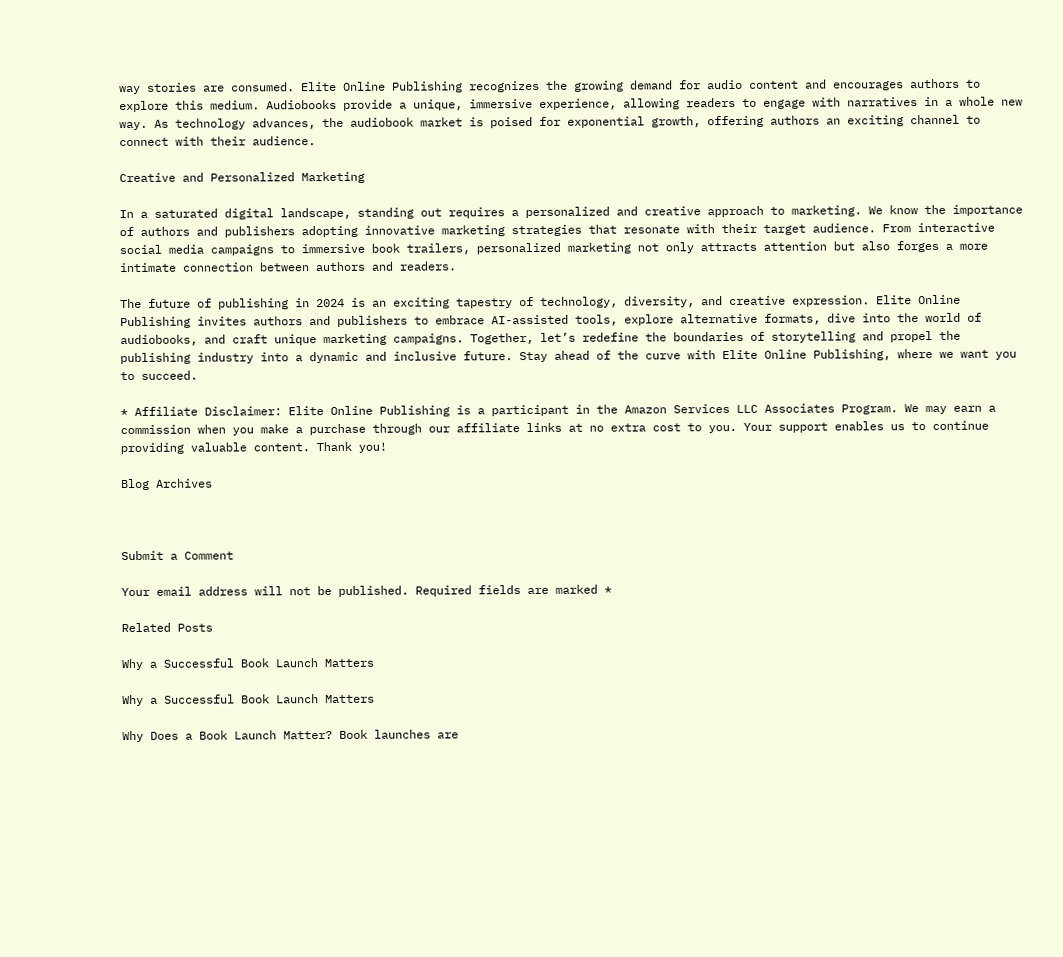way stories are consumed. Elite Online Publishing recognizes the growing demand for audio content and encourages authors to explore this medium. Audiobooks provide a unique, immersive experience, allowing readers to engage with narratives in a whole new way. As technology advances, the audiobook market is poised for exponential growth, offering authors an exciting channel to connect with their audience.

Creative and Personalized Marketing

In a saturated digital landscape, standing out requires a personalized and creative approach to marketing. We know the importance of authors and publishers adopting innovative marketing strategies that resonate with their target audience. From interactive social media campaigns to immersive book trailers, personalized marketing not only attracts attention but also forges a more intimate connection between authors and readers.

The future of publishing in 2024 is an exciting tapestry of technology, diversity, and creative expression. Elite Online Publishing invites authors and publishers to embrace AI-assisted tools, explore alternative formats, dive into the world of audiobooks, and craft unique marketing campaigns. Together, let’s redefine the boundaries of storytelling and propel the publishing industry into a dynamic and inclusive future. Stay ahead of the curve with Elite Online Publishing, where we want you to succeed.

* Affiliate Disclaimer: Elite Online Publishing is a participant in the Amazon Services LLC Associates Program. We may earn a commission when you make a purchase through our affiliate links at no extra cost to you. Your support enables us to continue providing valuable content. Thank you!

Blog Archives



Submit a Comment

Your email address will not be published. Required fields are marked *

Related Posts

Why a Successful Book Launch Matters

Why a Successful Book Launch Matters

Why Does a Book Launch Matter? Book launches are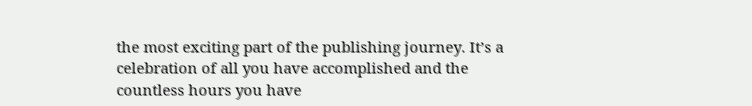the most exciting part of the publishing journey. It’s a celebration of all you have accomplished and the countless hours you have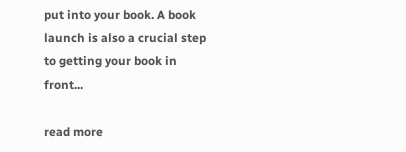put into your book. A book launch is also a crucial step to getting your book in front...

read more